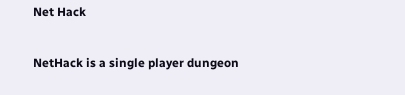Net Hack

NetHack is a single player dungeon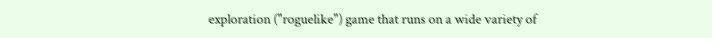exploration ("roguelike") game that runs on a wide variety of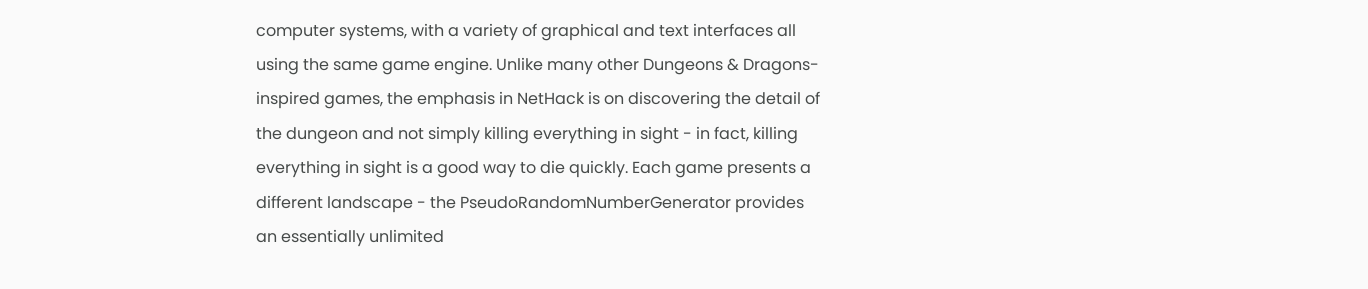computer systems, with a variety of graphical and text interfaces all using the same game engine. Unlike many other Dungeons & Dragons-inspired games, the emphasis in NetHack is on discovering the detail of the dungeon and not simply killing everything in sight - in fact, killing everything in sight is a good way to die quickly. Each game presents a different landscape - the PseudoRandomNumberGenerator provides an essentially unlimited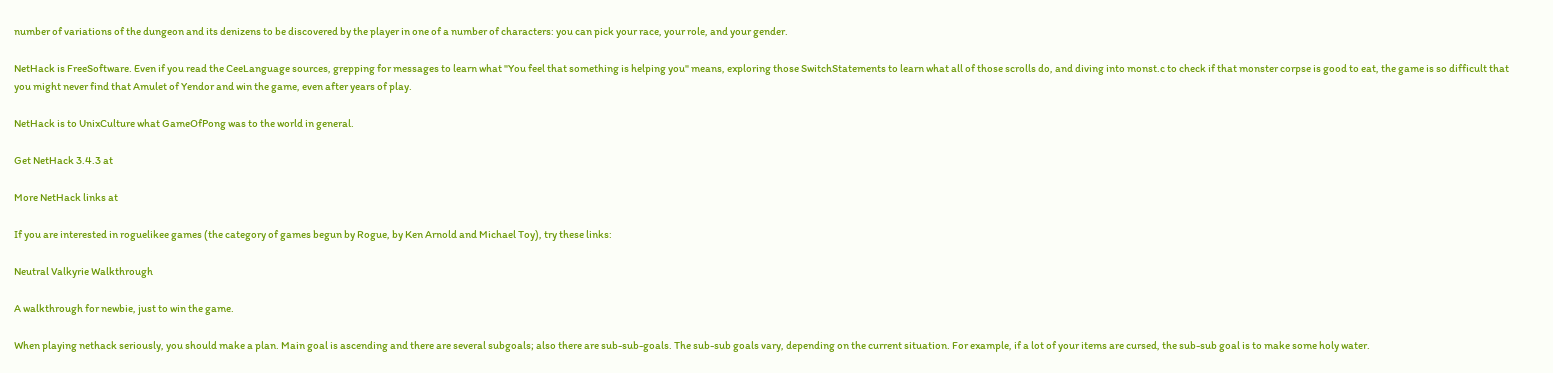number of variations of the dungeon and its denizens to be discovered by the player in one of a number of characters: you can pick your race, your role, and your gender.

NetHack is FreeSoftware. Even if you read the CeeLanguage sources, grepping for messages to learn what "You feel that something is helping you" means, exploring those SwitchStatements to learn what all of those scrolls do, and diving into monst.c to check if that monster corpse is good to eat, the game is so difficult that you might never find that Amulet of Yendor and win the game, even after years of play.

NetHack is to UnixCulture what GameOfPong was to the world in general.

Get NetHack 3.4.3 at

More NetHack links at

If you are interested in roguelikee games (the category of games begun by Rogue, by Ken Arnold and Michael Toy), try these links:

Neutral Valkyrie Walkthrough

A walkthrough for newbie, just to win the game.

When playing nethack seriously, you should make a plan. Main goal is ascending and there are several subgoals; also there are sub-sub-goals. The sub-sub goals vary, depending on the current situation. For example, if a lot of your items are cursed, the sub-sub goal is to make some holy water.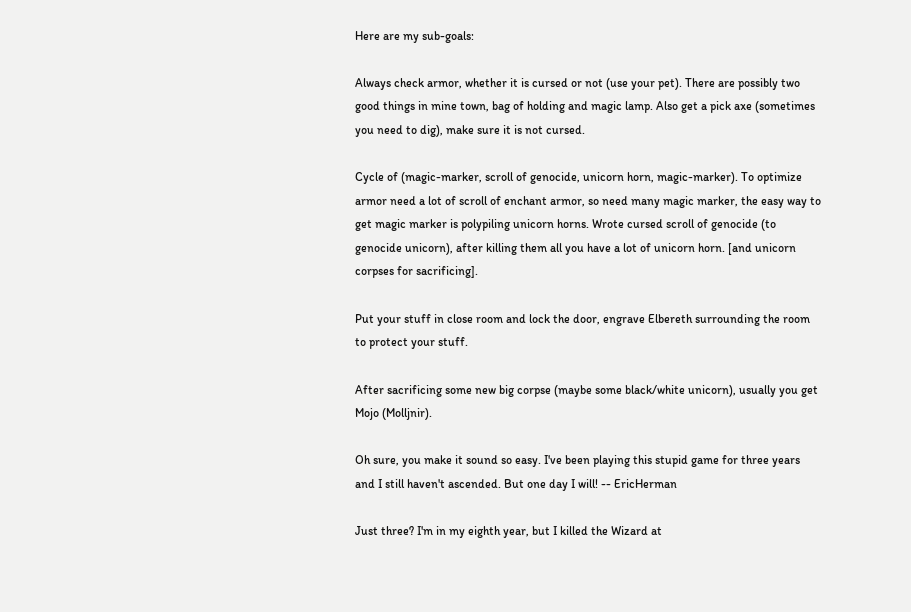Here are my sub-goals:

Always check armor, whether it is cursed or not (use your pet). There are possibly two good things in mine town, bag of holding and magic lamp. Also get a pick axe (sometimes you need to dig), make sure it is not cursed.

Cycle of (magic-marker, scroll of genocide, unicorn horn, magic-marker). To optimize armor need a lot of scroll of enchant armor, so need many magic marker, the easy way to get magic marker is polypiling unicorn horns. Wrote cursed scroll of genocide (to genocide unicorn), after killing them all you have a lot of unicorn horn. [and unicorn corpses for sacrificing].

Put your stuff in close room and lock the door, engrave Elbereth surrounding the room to protect your stuff.

After sacrificing some new big corpse (maybe some black/white unicorn), usually you get Mojo (Molljnir).

Oh sure, you make it sound so easy. I've been playing this stupid game for three years and I still haven't ascended. But one day I will! -- EricHerman

Just three? I'm in my eighth year, but I killed the Wizard at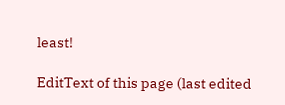least!

EditText of this page (last edited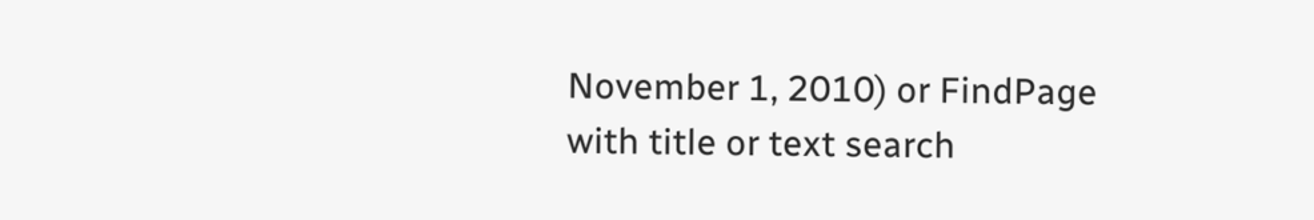November 1, 2010) or FindPage with title or text search